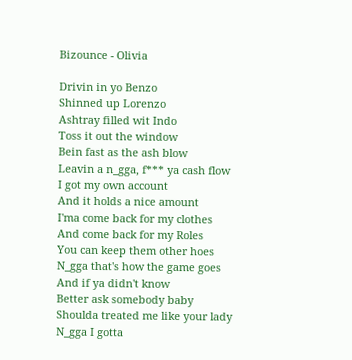Bizounce - Olivia

Drivin in yo Benzo
Shinned up Lorenzo
Ashtray filled wit Indo
Toss it out the window
Bein fast as the ash blow
Leavin a n_gga, f*** ya cash flow
I got my own account
And it holds a nice amount
I'ma come back for my clothes
And come back for my Roles
You can keep them other hoes
N_gga that's how the game goes
And if ya didn't know
Better ask somebody baby
Shoulda treated me like your lady
N_gga I gotta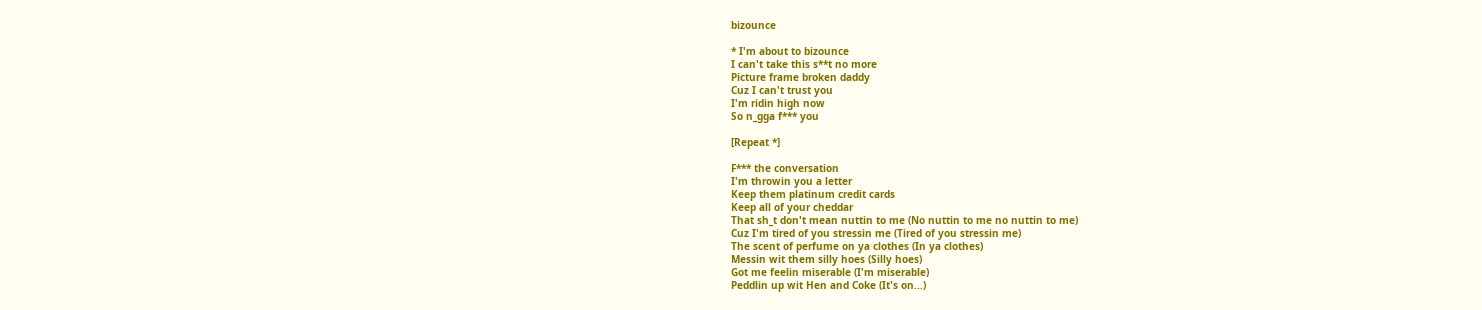bizounce

* I'm about to bizounce
I can't take this s**t no more
Picture frame broken daddy
Cuz I can't trust you
I'm ridin high now
So n_gga f*** you

[Repeat *]

F*** the conversation
I'm throwin you a letter
Keep them platinum credit cards
Keep all of your cheddar
That sh_t don't mean nuttin to me (No nuttin to me no nuttin to me)
Cuz I'm tired of you stressin me (Tired of you stressin me)
The scent of perfume on ya clothes (In ya clothes)
Messin wit them silly hoes (Silly hoes)
Got me feelin miserable (I'm miserable)
Peddlin up wit Hen and Coke (It's on...)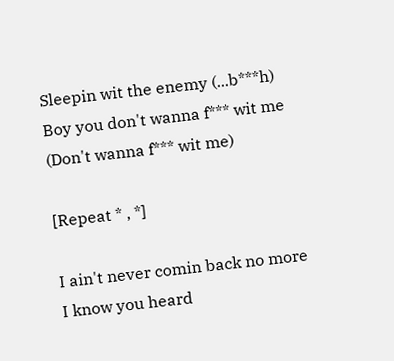Sleepin wit the enemy (...b***h)
Boy you don't wanna f*** wit me (Don't wanna f*** wit me)

[Repeat * , *]

I ain't never comin back no more
I know you heard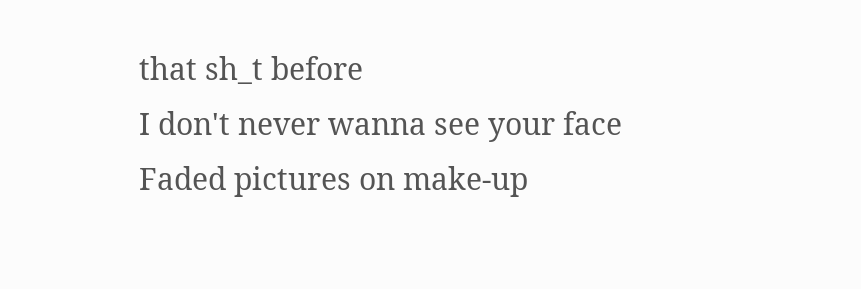that sh_t before
I don't never wanna see your face
Faded pictures on make-up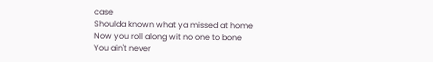case
Shoulda known what ya missed at home
Now you roll along wit no one to bone
You ain't never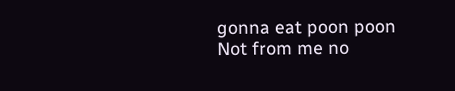gonna eat poon poon
Not from me no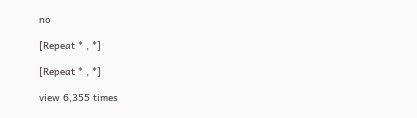no

[Repeat * , *]

[Repeat * , *]

view 6,355 times